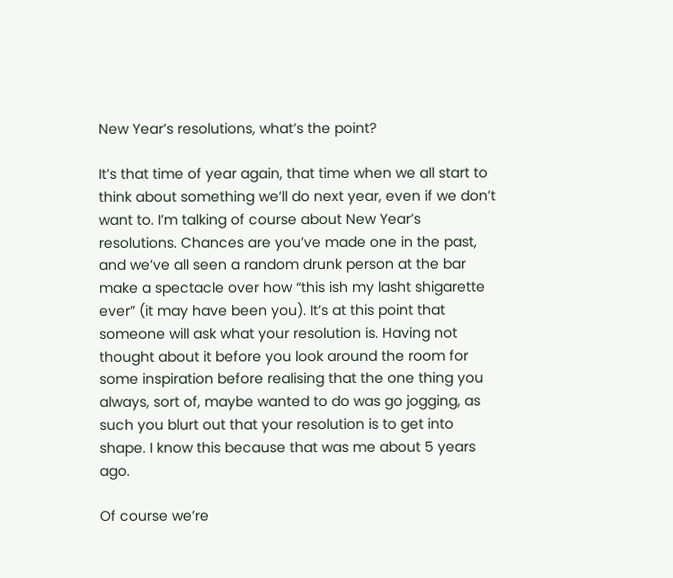New Year’s resolutions, what’s the point?

It’s that time of year again, that time when we all start to think about something we’ll do next year, even if we don’t want to. I’m talking of course about New Year’s resolutions. Chances are you’ve made one in the past, and we’ve all seen a random drunk person at the bar make a spectacle over how “this ish my lasht shigarette ever” (it may have been you). It’s at this point that someone will ask what your resolution is. Having not thought about it before you look around the room for some inspiration before realising that the one thing you always, sort of, maybe wanted to do was go jogging, as such you blurt out that your resolution is to get into shape. I know this because that was me about 5 years ago.

Of course we’re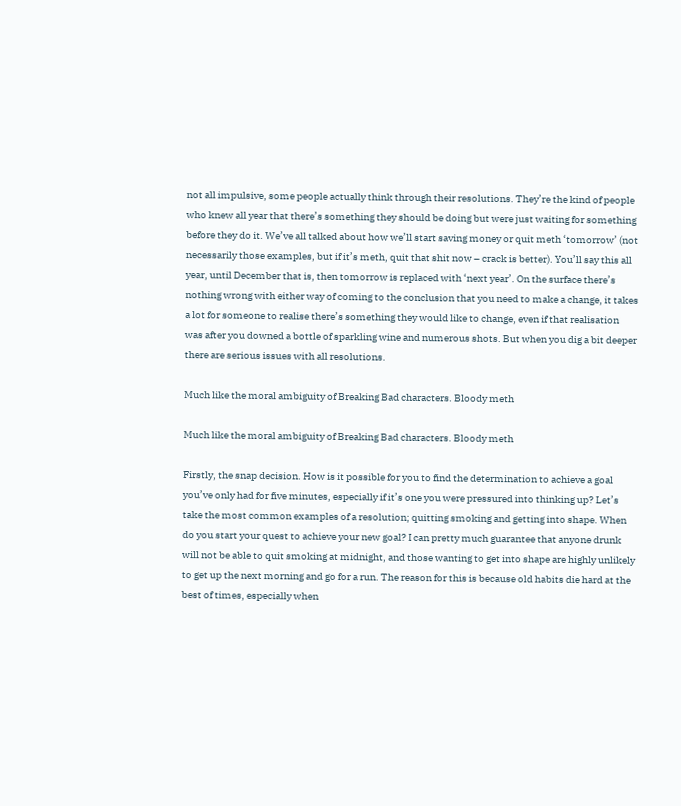not all impulsive, some people actually think through their resolutions. They’re the kind of people who knew all year that there’s something they should be doing but were just waiting for something before they do it. We’ve all talked about how we’ll start saving money or quit meth ‘tomorrow’ (not necessarily those examples, but if it’s meth, quit that shit now – crack is better). You’ll say this all year, until December that is, then tomorrow is replaced with ‘next year’. On the surface there’s nothing wrong with either way of coming to the conclusion that you need to make a change, it takes a lot for someone to realise there’s something they would like to change, even if that realisation was after you downed a bottle of sparkling wine and numerous shots. But when you dig a bit deeper there are serious issues with all resolutions.

Much like the moral ambiguity of Breaking Bad characters. Bloody meth

Much like the moral ambiguity of Breaking Bad characters. Bloody meth

Firstly, the snap decision. How is it possible for you to find the determination to achieve a goal you’ve only had for five minutes, especially if it’s one you were pressured into thinking up? Let’s take the most common examples of a resolution; quitting smoking and getting into shape. When do you start your quest to achieve your new goal? I can pretty much guarantee that anyone drunk will not be able to quit smoking at midnight, and those wanting to get into shape are highly unlikely to get up the next morning and go for a run. The reason for this is because old habits die hard at the best of times, especially when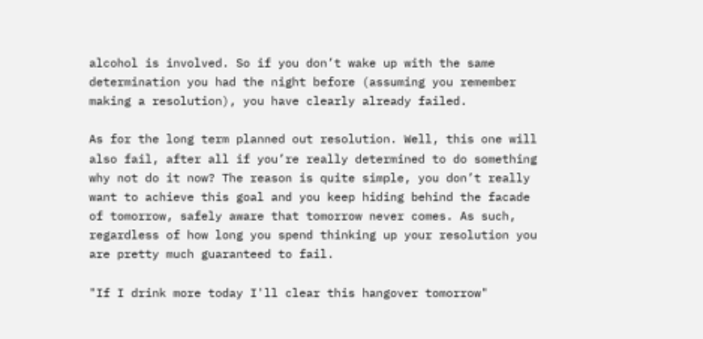alcohol is involved. So if you don’t wake up with the same determination you had the night before (assuming you remember making a resolution), you have clearly already failed.

As for the long term planned out resolution. Well, this one will also fail, after all if you’re really determined to do something why not do it now? The reason is quite simple, you don’t really want to achieve this goal and you keep hiding behind the facade of tomorrow, safely aware that tomorrow never comes. As such, regardless of how long you spend thinking up your resolution you are pretty much guaranteed to fail.

"If I drink more today I'll clear this hangover tomorrow"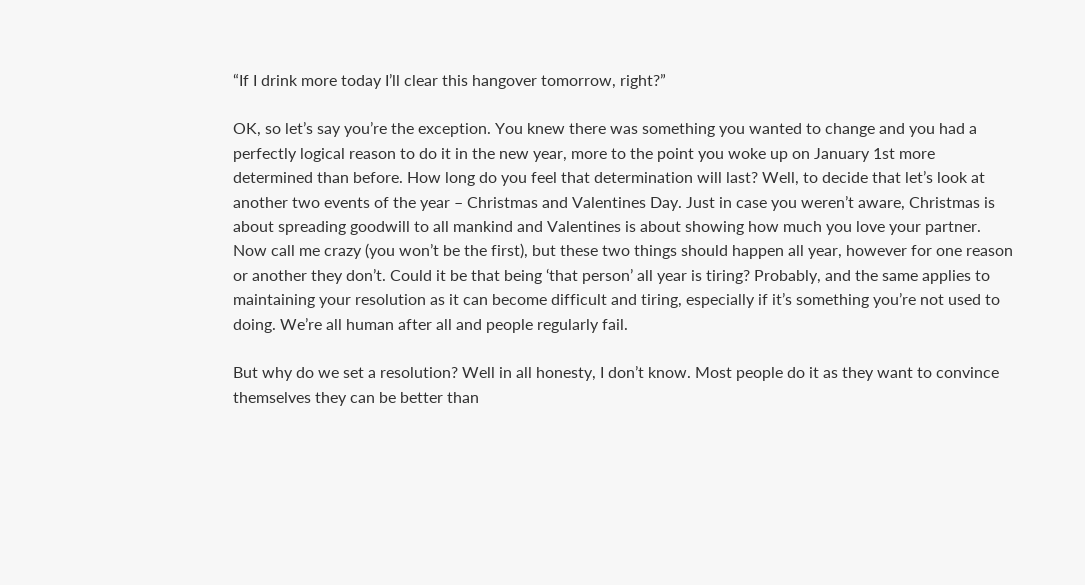“If I drink more today I’ll clear this hangover tomorrow, right?”

OK, so let’s say you’re the exception. You knew there was something you wanted to change and you had a perfectly logical reason to do it in the new year, more to the point you woke up on January 1st more determined than before. How long do you feel that determination will last? Well, to decide that let’s look at another two events of the year – Christmas and Valentines Day. Just in case you weren’t aware, Christmas is about spreading goodwill to all mankind and Valentines is about showing how much you love your partner. Now call me crazy (you won’t be the first), but these two things should happen all year, however for one reason or another they don’t. Could it be that being ‘that person’ all year is tiring? Probably, and the same applies to maintaining your resolution as it can become difficult and tiring, especially if it’s something you’re not used to doing. We’re all human after all and people regularly fail.

But why do we set a resolution? Well in all honesty, I don’t know. Most people do it as they want to convince themselves they can be better than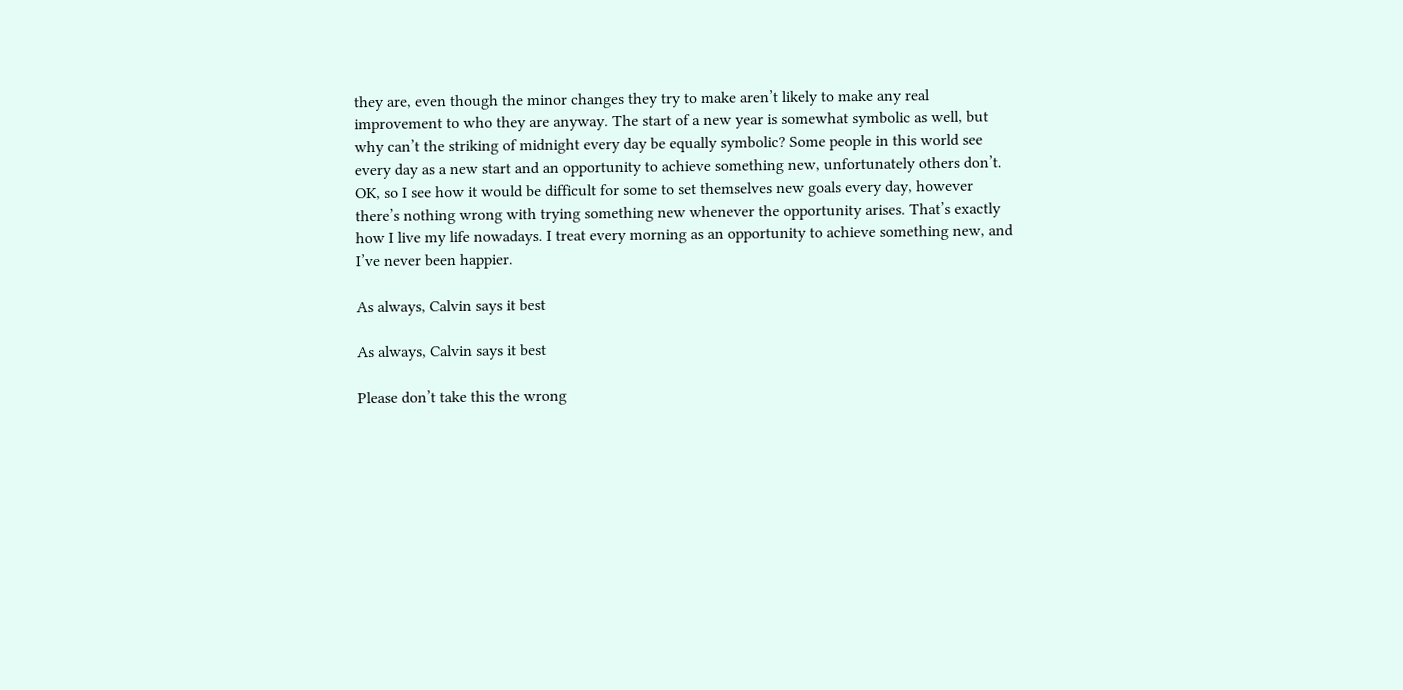they are, even though the minor changes they try to make aren’t likely to make any real improvement to who they are anyway. The start of a new year is somewhat symbolic as well, but why can’t the striking of midnight every day be equally symbolic? Some people in this world see every day as a new start and an opportunity to achieve something new, unfortunately others don’t. OK, so I see how it would be difficult for some to set themselves new goals every day, however there’s nothing wrong with trying something new whenever the opportunity arises. That’s exactly how I live my life nowadays. I treat every morning as an opportunity to achieve something new, and I’ve never been happier.

As always, Calvin says it best

As always, Calvin says it best

Please don’t take this the wrong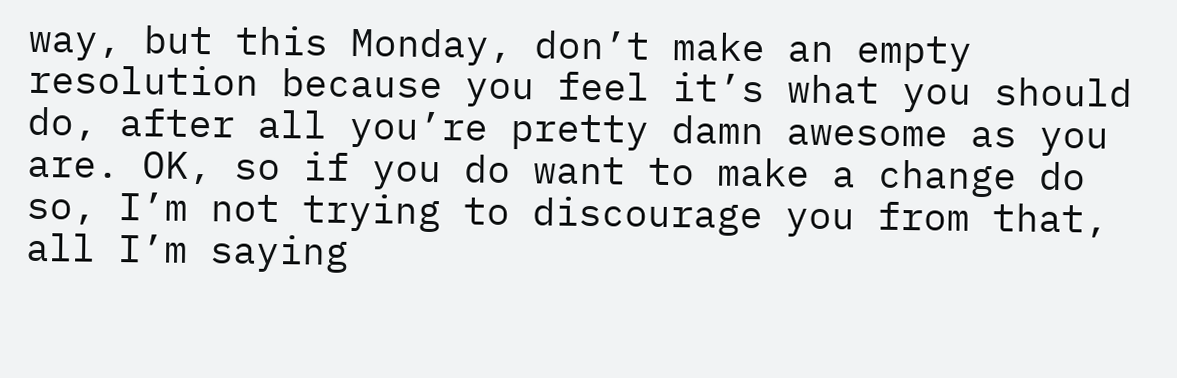way, but this Monday, don’t make an empty resolution because you feel it’s what you should do, after all you’re pretty damn awesome as you are. OK, so if you do want to make a change do so, I’m not trying to discourage you from that, all I’m saying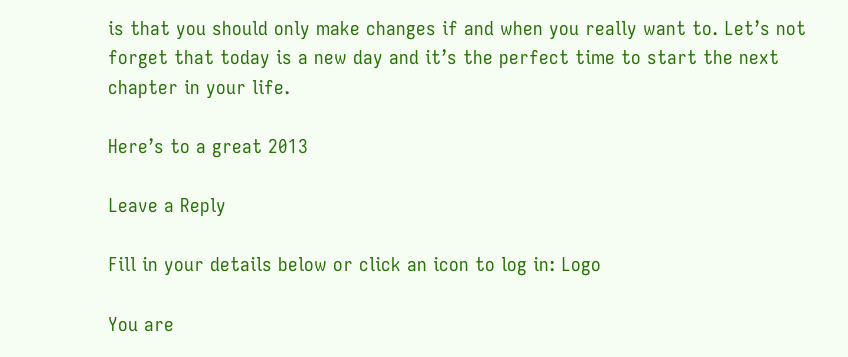is that you should only make changes if and when you really want to. Let’s not forget that today is a new day and it’s the perfect time to start the next chapter in your life.

Here’s to a great 2013

Leave a Reply

Fill in your details below or click an icon to log in: Logo

You are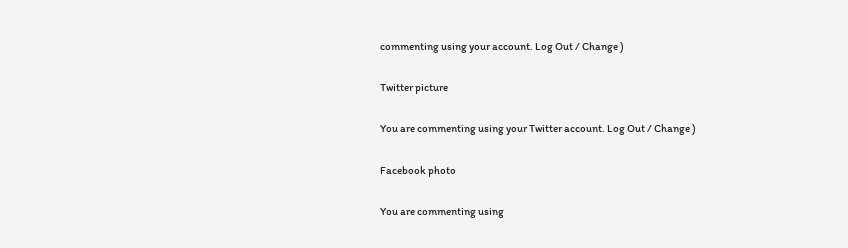commenting using your account. Log Out / Change )

Twitter picture

You are commenting using your Twitter account. Log Out / Change )

Facebook photo

You are commenting using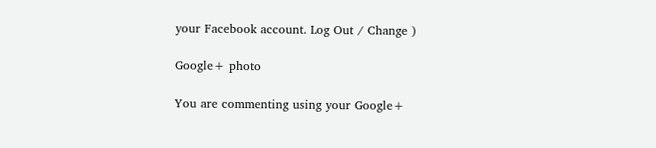your Facebook account. Log Out / Change )

Google+ photo

You are commenting using your Google+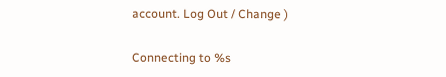account. Log Out / Change )

Connecting to %s